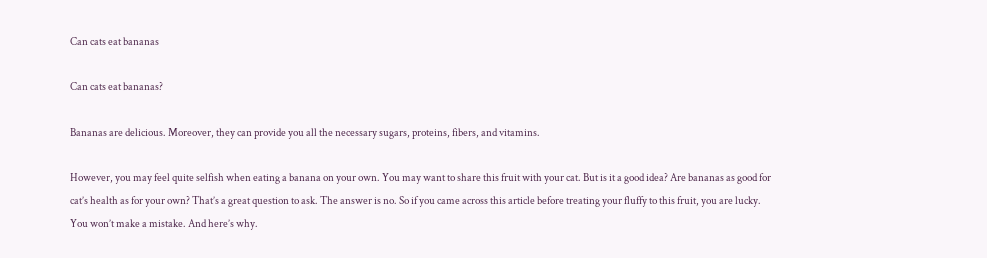Can cats eat bananas

Can cats eat bananas?

Bananas are delicious. Moreover, they can provide you all the necessary sugars, proteins, fibers, and vitamins.

However, you may feel quite selfish when eating a banana on your own. You may want to share this fruit with your cat. But is it a good idea? Are bananas as good for cat’s health as for your own? That’s a great question to ask. The answer is no. So if you came across this article before treating your fluffy to this fruit, you are lucky. You won’t make a mistake. And here’s why.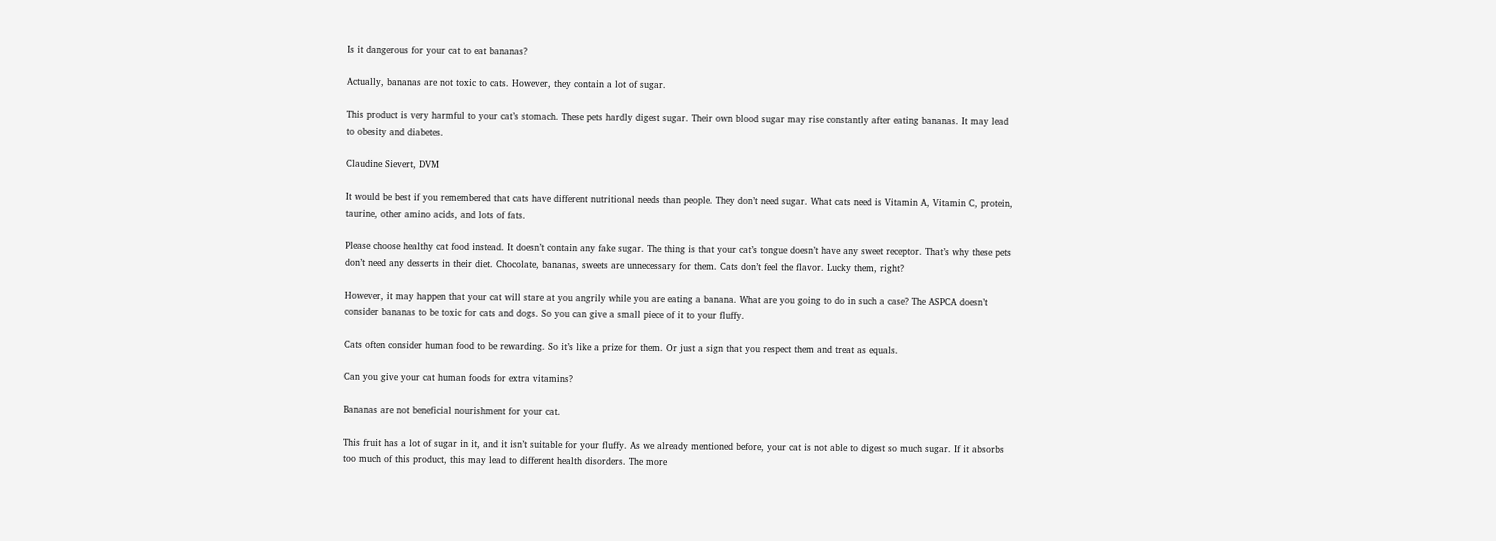Is it dangerous for your cat to eat bananas?

Actually, bananas are not toxic to cats. However, they contain a lot of sugar.

This product is very harmful to your cat’s stomach. These pets hardly digest sugar. Their own blood sugar may rise constantly after eating bananas. It may lead to obesity and diabetes.

Claudine Sievert, DVM

It would be best if you remembered that cats have different nutritional needs than people. They don’t need sugar. What cats need is Vitamin A, Vitamin C, protein, taurine, other amino acids, and lots of fats.

Please choose healthy cat food instead. It doesn’t contain any fake sugar. The thing is that your cat’s tongue doesn’t have any sweet receptor. That’s why these pets don’t need any desserts in their diet. Chocolate, bananas, sweets are unnecessary for them. Cats don’t feel the flavor. Lucky them, right?

However, it may happen that your cat will stare at you angrily while you are eating a banana. What are you going to do in such a case? The ASPCA doesn’t consider bananas to be toxic for cats and dogs. So you can give a small piece of it to your fluffy.

Cats often consider human food to be rewarding. So it’s like a prize for them. Or just a sign that you respect them and treat as equals.

Can you give your cat human foods for extra vitamins?

Bananas are not beneficial nourishment for your cat.

This fruit has a lot of sugar in it, and it isn’t suitable for your fluffy. As we already mentioned before, your cat is not able to digest so much sugar. If it absorbs too much of this product, this may lead to different health disorders. The more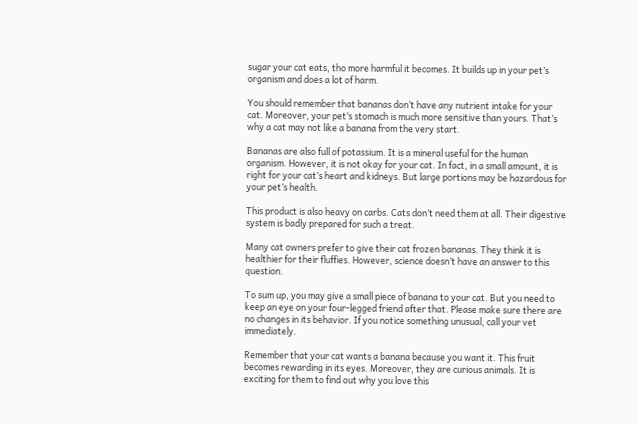sugar your cat eats, tho more harmful it becomes. It builds up in your pet’s organism and does a lot of harm.

You should remember that bananas don’t have any nutrient intake for your cat. Moreover, your pet’s stomach is much more sensitive than yours. That’s why a cat may not like a banana from the very start.

Bananas are also full of potassium. It is a mineral useful for the human organism. However, it is not okay for your cat. In fact, in a small amount, it is right for your cat’s heart and kidneys. But large portions may be hazardous for your pet’s health.

This product is also heavy on carbs. Cats don’t need them at all. Their digestive system is badly prepared for such a treat.

Many cat owners prefer to give their cat frozen bananas. They think it is healthier for their fluffies. However, science doesn’t have an answer to this question.

To sum up, you may give a small piece of banana to your cat. But you need to keep an eye on your four-legged friend after that. Please make sure there are no changes in its behavior. If you notice something unusual, call your vet immediately.

Remember that your cat wants a banana because you want it. This fruit becomes rewarding in its eyes. Moreover, they are curious animals. It is exciting for them to find out why you love this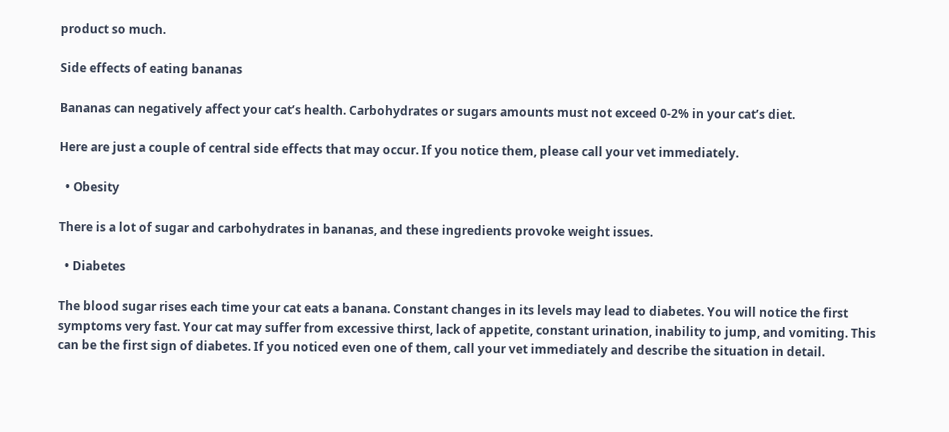product so much.

Side effects of eating bananas

Bananas can negatively affect your cat’s health. Carbohydrates or sugars amounts must not exceed 0-2% in your cat’s diet.

Here are just a couple of central side effects that may occur. If you notice them, please call your vet immediately.

  • Obesity

There is a lot of sugar and carbohydrates in bananas, and these ingredients provoke weight issues.

  • Diabetes

The blood sugar rises each time your cat eats a banana. Constant changes in its levels may lead to diabetes. You will notice the first symptoms very fast. Your cat may suffer from excessive thirst, lack of appetite, constant urination, inability to jump, and vomiting. This can be the first sign of diabetes. If you noticed even one of them, call your vet immediately and describe the situation in detail.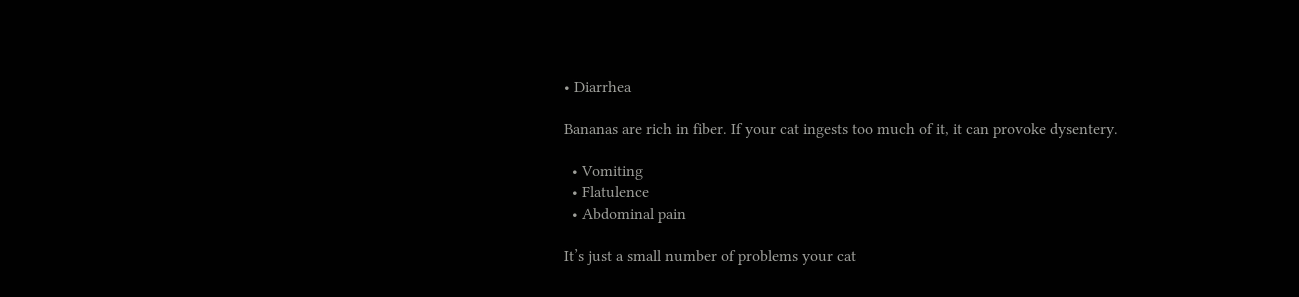• Diarrhea

Bananas are rich in fiber. If your cat ingests too much of it, it can provoke dysentery.

  • Vomiting
  • Flatulence
  • Abdominal pain

It’s just a small number of problems your cat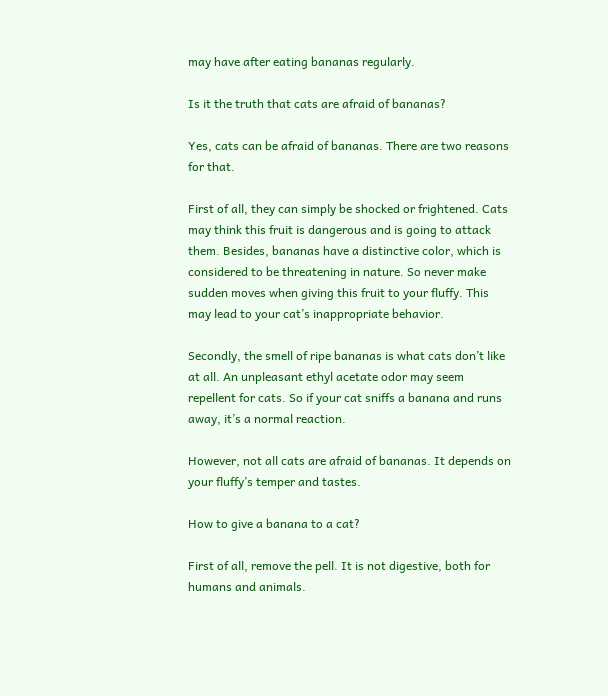may have after eating bananas regularly.

Is it the truth that cats are afraid of bananas?

Yes, cats can be afraid of bananas. There are two reasons for that.

First of all, they can simply be shocked or frightened. Cats may think this fruit is dangerous and is going to attack them. Besides, bananas have a distinctive color, which is considered to be threatening in nature. So never make sudden moves when giving this fruit to your fluffy. This may lead to your cat’s inappropriate behavior.

Secondly, the smell of ripe bananas is what cats don’t like at all. An unpleasant ethyl acetate odor may seem repellent for cats. So if your cat sniffs a banana and runs away, it’s a normal reaction.

However, not all cats are afraid of bananas. It depends on your fluffy’s temper and tastes.

How to give a banana to a cat?

First of all, remove the pell. It is not digestive, both for humans and animals.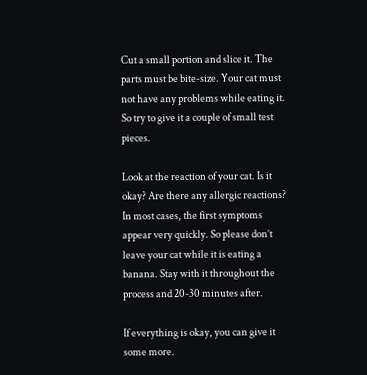Cut a small portion and slice it. The parts must be bite-size. Your cat must not have any problems while eating it. So try to give it a couple of small test pieces.

Look at the reaction of your cat. Is it okay? Are there any allergic reactions? In most cases, the first symptoms appear very quickly. So please don’t leave your cat while it is eating a banana. Stay with it throughout the process and 20-30 minutes after.

If everything is okay, you can give it some more.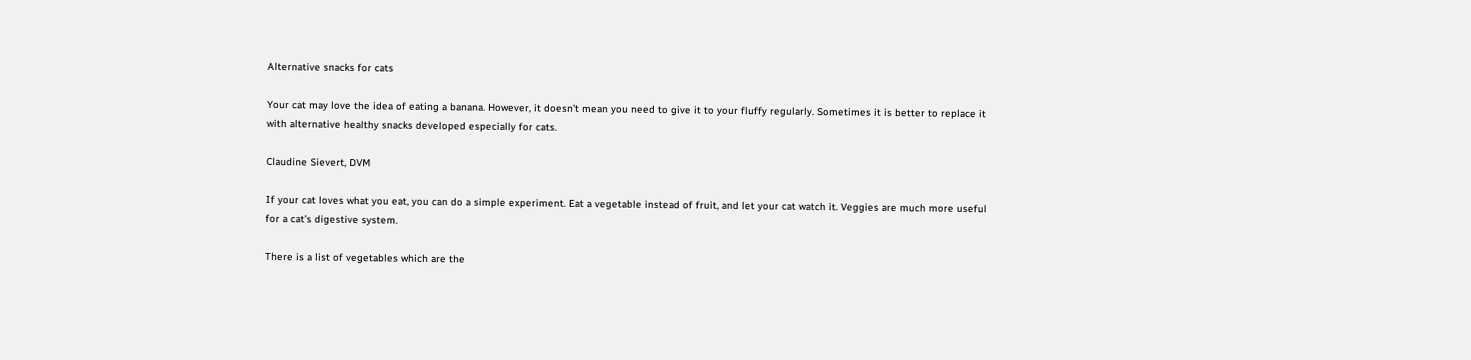Alternative snacks for cats

Your cat may love the idea of eating a banana. However, it doesn’t mean you need to give it to your fluffy regularly. Sometimes it is better to replace it with alternative healthy snacks developed especially for cats.

Claudine Sievert, DVM

If your cat loves what you eat, you can do a simple experiment. Eat a vegetable instead of fruit, and let your cat watch it. Veggies are much more useful for a cat’s digestive system.

There is a list of vegetables which are the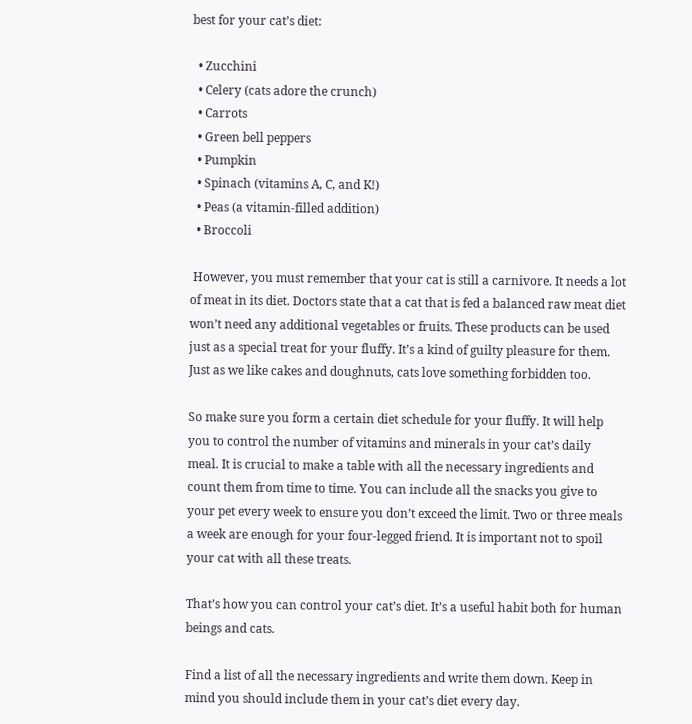best for your cat’s diet:

  • Zucchini
  • Celery (cats adore the crunch)
  • Carrots
  • Green bell peppers
  • Pumpkin
  • Spinach (vitamins A, C, and K!)
  • Peas (a vitamin-filled addition)
  • Broccoli

 However, you must remember that your cat is still a carnivore. It needs a lot of meat in its diet. Doctors state that a cat that is fed a balanced raw meat diet won’t need any additional vegetables or fruits. These products can be used just as a special treat for your fluffy. It’s a kind of guilty pleasure for them. Just as we like cakes and doughnuts, cats love something forbidden too.

So make sure you form a certain diet schedule for your fluffy. It will help you to control the number of vitamins and minerals in your cat’s daily meal. It is crucial to make a table with all the necessary ingredients and count them from time to time. You can include all the snacks you give to your pet every week to ensure you don’t exceed the limit. Two or three meals a week are enough for your four-legged friend. It is important not to spoil your cat with all these treats.

That’s how you can control your cat’s diet. It’s a useful habit both for human beings and cats.

Find a list of all the necessary ingredients and write them down. Keep in mind you should include them in your cat’s diet every day.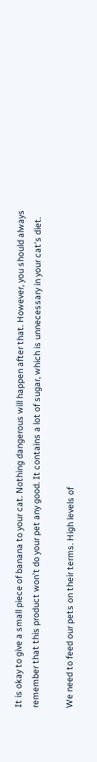It is okay to give a small piece of banana to your cat. Nothing dangerous will happen after that. However, you should always remember that this product won’t do your pet any good. It contains a lot of sugar, which is unnecessary in your cat’s diet.

We need to feed our pets on their terms. High levels of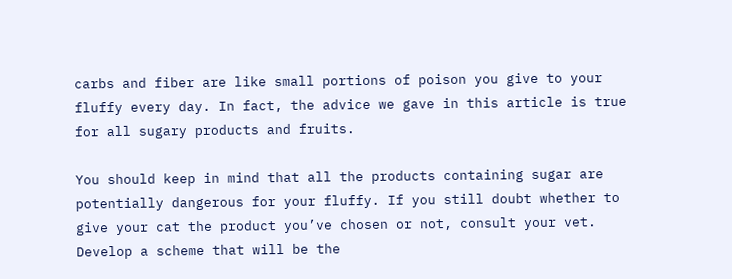carbs and fiber are like small portions of poison you give to your fluffy every day. In fact, the advice we gave in this article is true for all sugary products and fruits.

You should keep in mind that all the products containing sugar are potentially dangerous for your fluffy. If you still doubt whether to give your cat the product you’ve chosen or not, consult your vet. Develop a scheme that will be the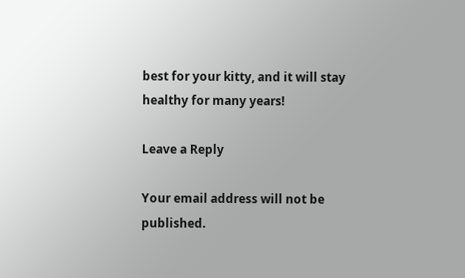best for your kitty, and it will stay healthy for many years!

Leave a Reply

Your email address will not be published.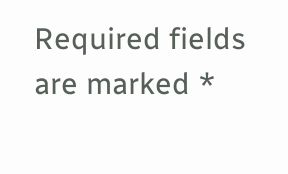Required fields are marked *